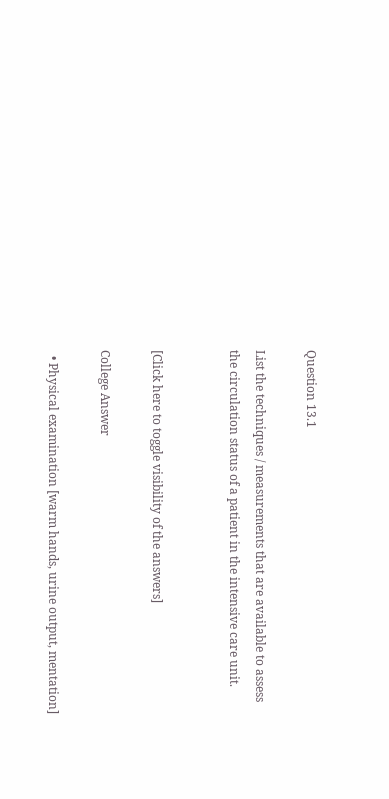Question 13.1

List the techniques / measurements that are available to assess the circulation status of a patient in the intensive care unit.


[Click here to toggle visibility of the answers]

College Answer

  • Physical examination [warm hands, urine output, mentation]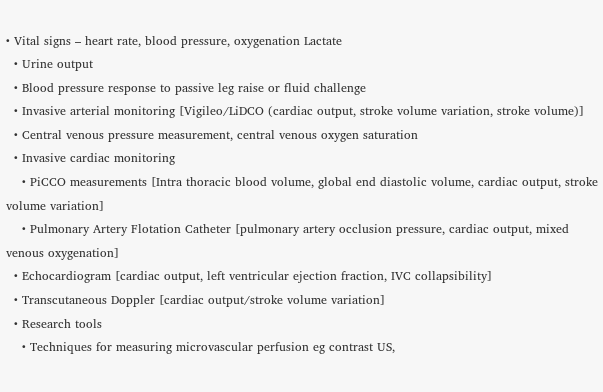• Vital signs – heart rate, blood pressure, oxygenation Lactate
  • Urine output
  • Blood pressure response to passive leg raise or fluid challenge
  • Invasive arterial monitoring [Vigileo/LiDCO (cardiac output, stroke volume variation, stroke volume)]
  • Central venous pressure measurement, central venous oxygen saturation
  • Invasive cardiac monitoring
    • PiCCO measurements [Intra thoracic blood volume, global end diastolic volume, cardiac output, stroke volume variation]
    • Pulmonary Artery Flotation Catheter [pulmonary artery occlusion pressure, cardiac output, mixed venous oxygenation]
  • Echocardiogram [cardiac output, left ventricular ejection fraction, IVC collapsibility]
  • Transcutaneous Doppler [cardiac output/stroke volume variation]
  • Research tools
    • Techniques for measuring microvascular perfusion eg contrast US,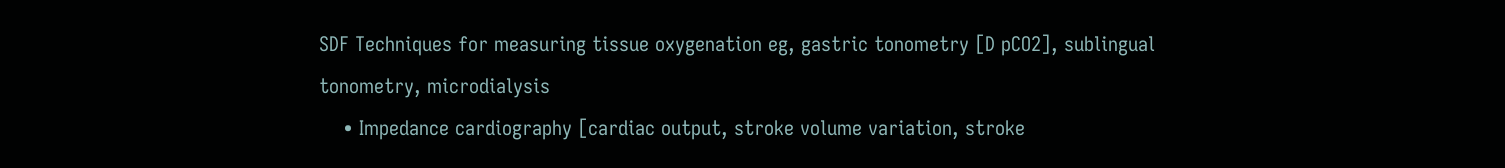SDF Techniques for measuring tissue oxygenation eg, gastric tonometry [D pCO2], sublingual tonometry, microdialysis
    • Impedance cardiography [cardiac output, stroke volume variation, stroke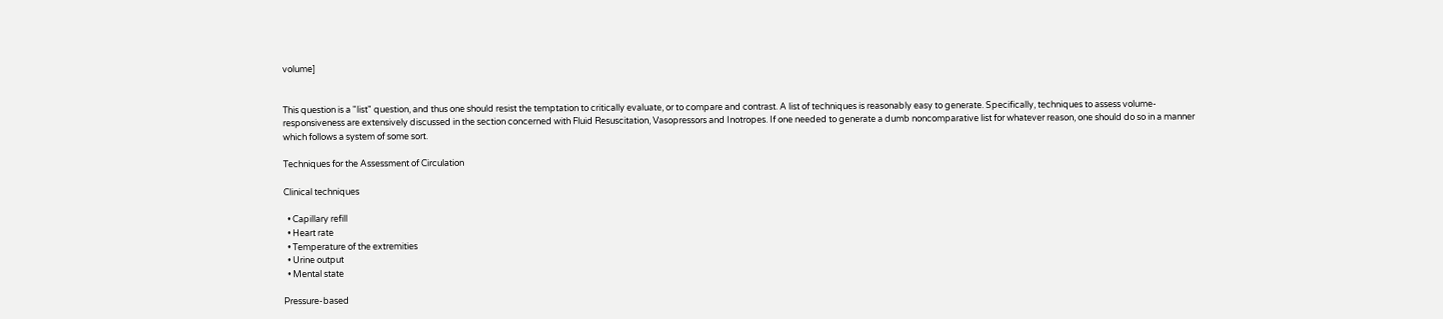volume]


This question is a "list" question, and thus one should resist the temptation to critically evaluate, or to compare and contrast. A list of techniques is reasonably easy to generate. Specifically, techniques to assess volume-responsiveness are extensively discussed in the section concerned with Fluid Resuscitation, Vasopressors and Inotropes. If one needed to generate a dumb noncomparative list for whatever reason, one should do so in a manner which follows a system of some sort.

Techniques for the Assessment of Circulation

Clinical techniques

  • Capillary refill
  • Heart rate
  • Temperature of the extremities
  • Urine output
  • Mental state

Pressure-based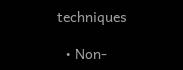techniques

  • Non-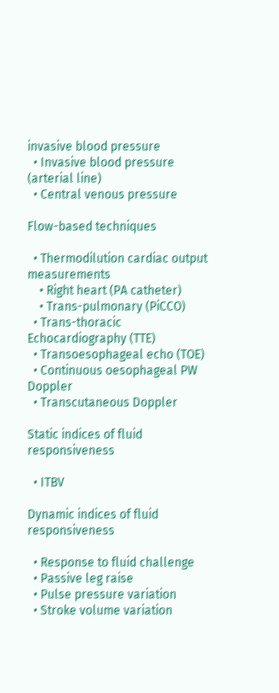invasive blood pressure
  • Invasive blood pressure (arterial line)
  • Central venous pressure

Flow-based techniques

  • Thermodilution cardiac output measurements
    • Right heart (PA catheter)
    • Trans-pulmonary (PiCCO)
  • Trans-thoracic Echocardiography (TTE)
  • Transoesophageal echo (TOE)
  • Continuous oesophageal PW Doppler
  • Transcutaneous Doppler

Static indices of fluid responsiveness

  • ITBV

Dynamic indices of fluid responsiveness

  • Response to fluid challenge
  • Passive leg raise
  • Pulse pressure variation
  • Stroke volume variation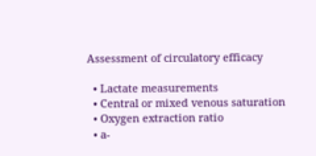Assessment of circulatory efficacy

  • Lactate measurements
  • Central or mixed venous saturation
  • Oxygen extraction ratio
  • a-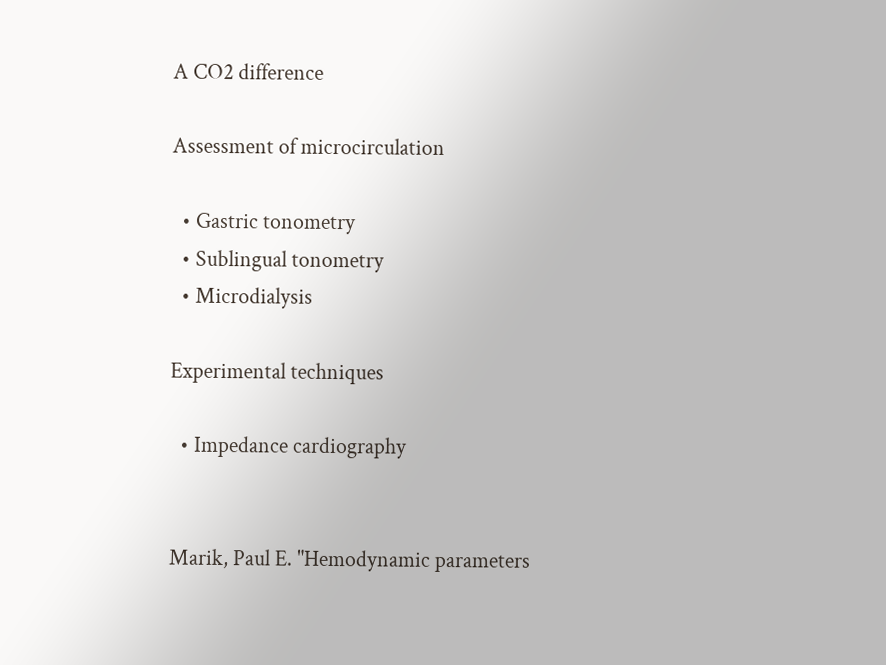A CO2 difference

Assessment of microcirculation

  • Gastric tonometry
  • Sublingual tonometry
  • Microdialysis

Experimental techniques

  • Impedance cardiography


Marik, Paul E. "Hemodynamic parameters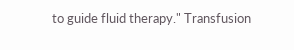to guide fluid therapy." Transfusion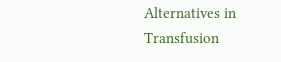Alternatives in Transfusion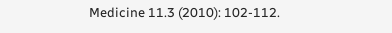Medicine 11.3 (2010): 102-112.